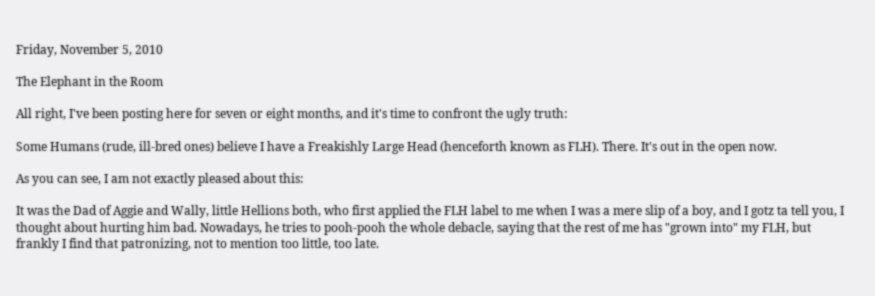Friday, November 5, 2010

The Elephant in the Room

All right, I've been posting here for seven or eight months, and it's time to confront the ugly truth:

Some Humans (rude, ill-bred ones) believe I have a Freakishly Large Head (henceforth known as FLH). There. It's out in the open now.

As you can see, I am not exactly pleased about this:

It was the Dad of Aggie and Wally, little Hellions both, who first applied the FLH label to me when I was a mere slip of a boy, and I gotz ta tell you, I thought about hurting him bad. Nowadays, he tries to pooh-pooh the whole debacle, saying that the rest of me has "grown into" my FLH, but frankly I find that patronizing, not to mention too little, too late.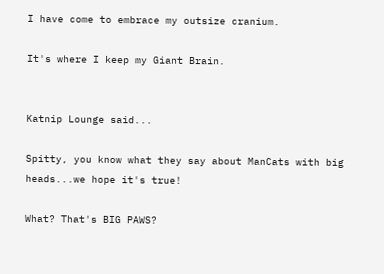I have come to embrace my outsize cranium.

It's where I keep my Giant Brain.


Katnip Lounge said...

Spitty, you know what they say about ManCats with big heads...we hope it's true!

What? That's BIG PAWS?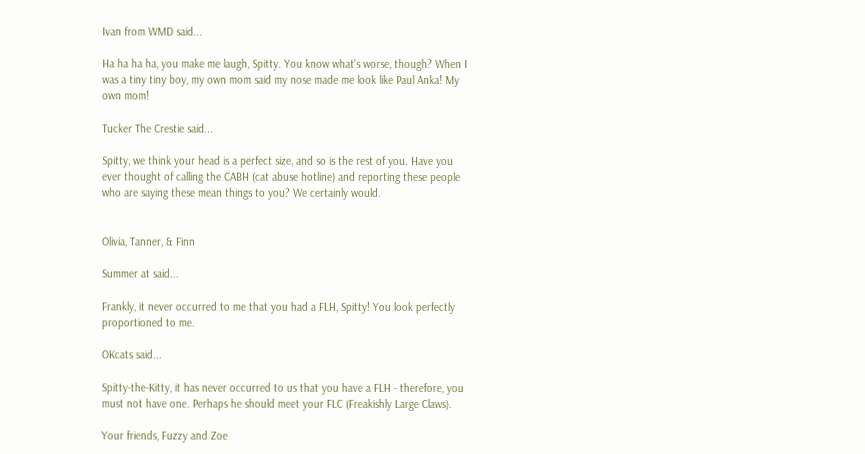Ivan from WMD said...

Ha ha ha ha, you make me laugh, Spitty. You know what's worse, though? When I was a tiny tiny boy, my own mom said my nose made me look like Paul Anka! My own mom!

Tucker The Crestie said...

Spitty, we think your head is a perfect size, and so is the rest of you. Have you ever thought of calling the CABH (cat abuse hotline) and reporting these people who are saying these mean things to you? We certainly would.


Olivia, Tanner, & Finn

Summer at said...

Frankly, it never occurred to me that you had a FLH, Spitty! You look perfectly proportioned to me.

OKcats said...

Spitty-the-Kitty, it has never occurred to us that you have a FLH - therefore, you must not have one. Perhaps he should meet your FLC (Freakishly Large Claws).

Your friends, Fuzzy and Zoe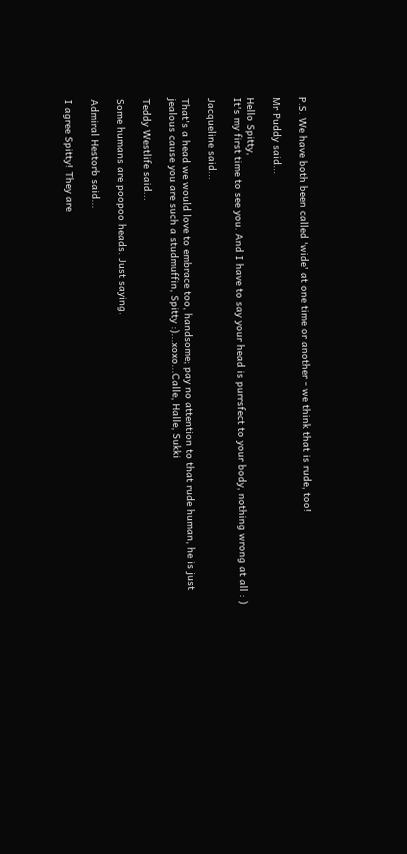P.S. We have both been called 'wide' at one time or another - we think that is rude, too!

Mr Puddy said...

Hello Spitty,
It's my first time to see you. And I have to say your head is purrsfect to your body, nothing wrong at all : )

Jacqueline said...

That's a head we would love to embrace too, handsome; pay no attention to that rude human, he is just jealous cause you are such a studmuffin, Spitty :)...xoxo...Calle, Halle, Sukki

Teddy Westlife said...

Some humans are poopoo heads. Just saying.

Admiral Hestorb said...

I agree Spitty! They are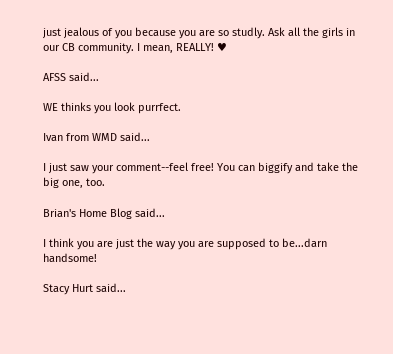just jealous of you because you are so studly. Ask all the girls in our CB community. I mean, REALLY! ♥

AFSS said...

WE thinks you look purrfect.

Ivan from WMD said...

I just saw your comment--feel free! You can biggify and take the big one, too.

Brian's Home Blog said...

I think you are just the way you are supposed to be...darn handsome!

Stacy Hurt said...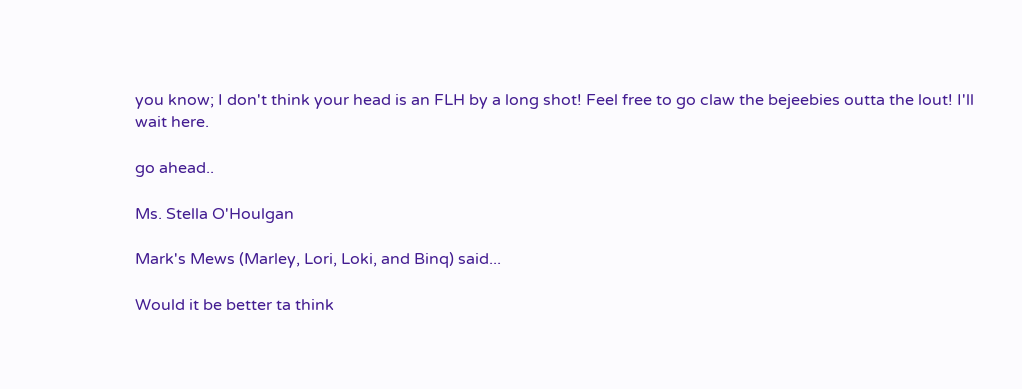you know; I don't think your head is an FLH by a long shot! Feel free to go claw the bejeebies outta the lout! I'll wait here.

go ahead..

Ms. Stella O'Houlgan

Mark's Mews (Marley, Lori, Loki, and Binq) said...

Would it be better ta think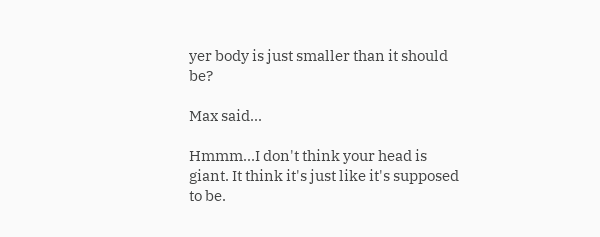yer body is just smaller than it should be?

Max said...

Hmmm...I don't think your head is giant. It think it's just like it's supposed to be.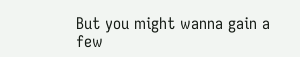But you might wanna gain a few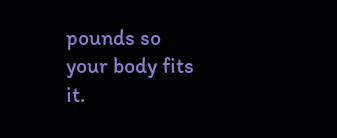pounds so your body fits it.